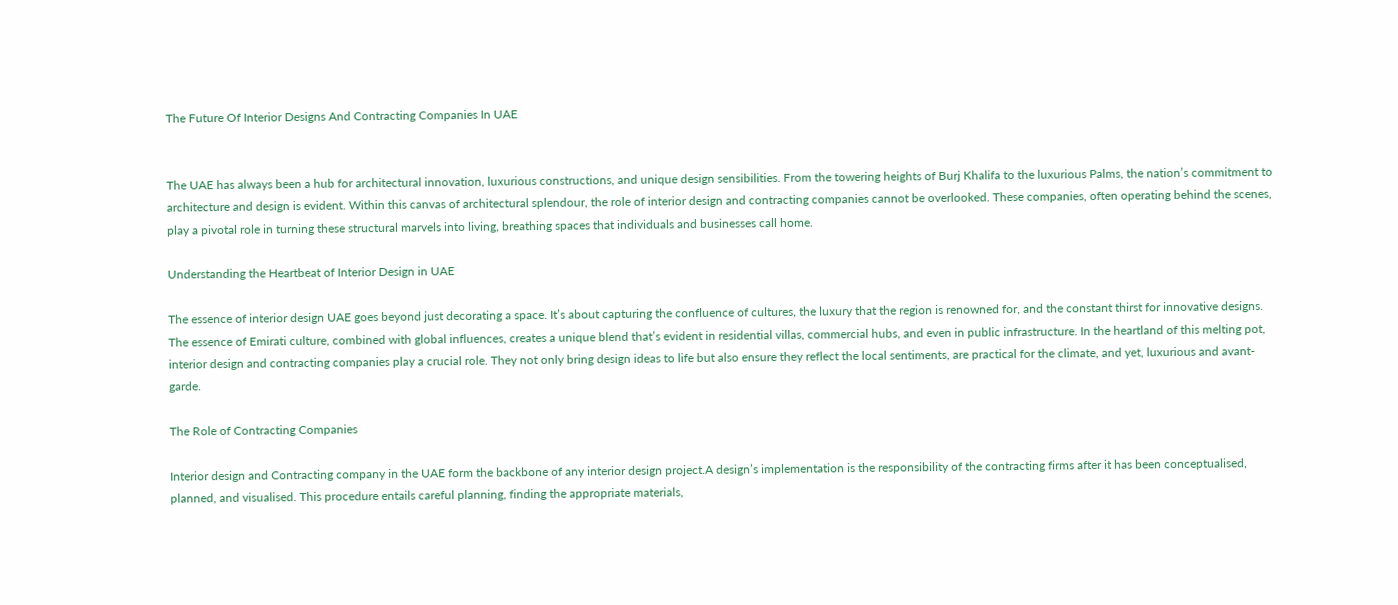The Future Of Interior Designs And Contracting Companies In UAE


The UAE has always been a hub for architectural innovation, luxurious constructions, and unique design sensibilities. From the towering heights of Burj Khalifa to the luxurious Palms, the nation’s commitment to architecture and design is evident. Within this canvas of architectural splendour, the role of interior design and contracting companies cannot be overlooked. These companies, often operating behind the scenes, play a pivotal role in turning these structural marvels into living, breathing spaces that individuals and businesses call home.

Understanding the Heartbeat of Interior Design in UAE

The essence of interior design UAE goes beyond just decorating a space. It’s about capturing the confluence of cultures, the luxury that the region is renowned for, and the constant thirst for innovative designs. The essence of Emirati culture, combined with global influences, creates a unique blend that’s evident in residential villas, commercial hubs, and even in public infrastructure. In the heartland of this melting pot, interior design and contracting companies play a crucial role. They not only bring design ideas to life but also ensure they reflect the local sentiments, are practical for the climate, and yet, luxurious and avant-garde.

The Role of Contracting Companies

Interior design and Contracting company in the UAE form the backbone of any interior design project.A design’s implementation is the responsibility of the contracting firms after it has been conceptualised, planned, and visualised. This procedure entails careful planning, finding the appropriate materials,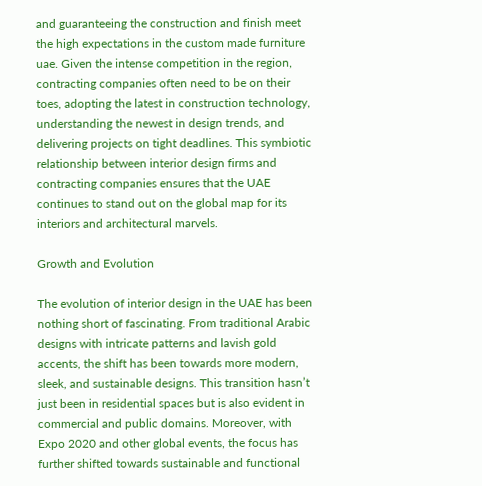and guaranteeing the construction and finish meet the high expectations in the custom made furniture uae. Given the intense competition in the region, contracting companies often need to be on their toes, adopting the latest in construction technology, understanding the newest in design trends, and delivering projects on tight deadlines. This symbiotic relationship between interior design firms and contracting companies ensures that the UAE continues to stand out on the global map for its interiors and architectural marvels.

Growth and Evolution

The evolution of interior design in the UAE has been nothing short of fascinating. From traditional Arabic designs with intricate patterns and lavish gold accents, the shift has been towards more modern, sleek, and sustainable designs. This transition hasn’t just been in residential spaces but is also evident in commercial and public domains. Moreover, with Expo 2020 and other global events, the focus has further shifted towards sustainable and functional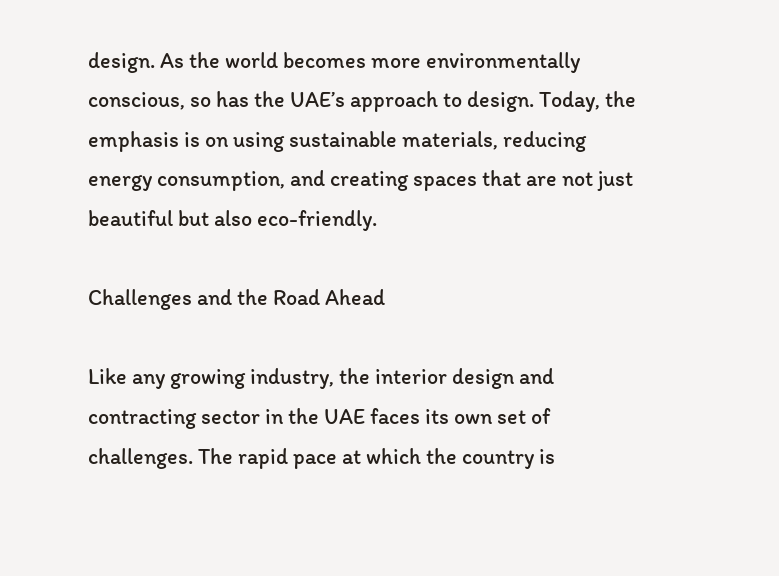design. As the world becomes more environmentally conscious, so has the UAE’s approach to design. Today, the emphasis is on using sustainable materials, reducing energy consumption, and creating spaces that are not just beautiful but also eco-friendly.

Challenges and the Road Ahead

Like any growing industry, the interior design and contracting sector in the UAE faces its own set of challenges. The rapid pace at which the country is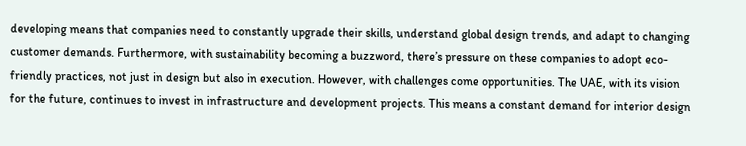developing means that companies need to constantly upgrade their skills, understand global design trends, and adapt to changing customer demands. Furthermore, with sustainability becoming a buzzword, there’s pressure on these companies to adopt eco-friendly practices, not just in design but also in execution. However, with challenges come opportunities. The UAE, with its vision for the future, continues to invest in infrastructure and development projects. This means a constant demand for interior design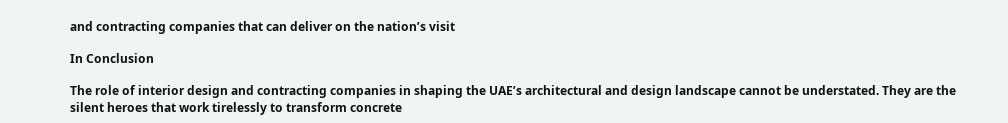and contracting companies that can deliver on the nation’s visit

In Conclusion

The role of interior design and contracting companies in shaping the UAE’s architectural and design landscape cannot be understated. They are the silent heroes that work tirelessly to transform concrete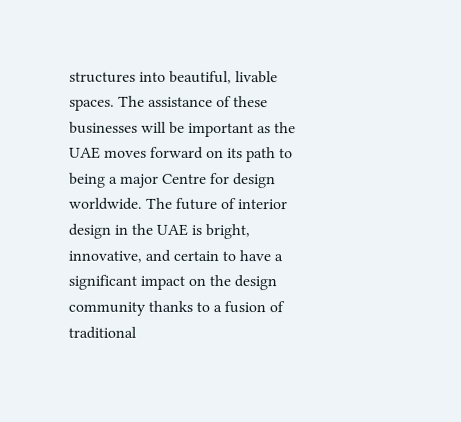structures into beautiful, livable spaces. The assistance of these businesses will be important as the UAE moves forward on its path to being a major Centre for design worldwide. The future of interior design in the UAE is bright, innovative, and certain to have a significant impact on the design community thanks to a fusion of traditional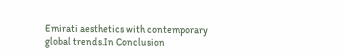Emirati aesthetics with contemporary global trends.In Conclusion